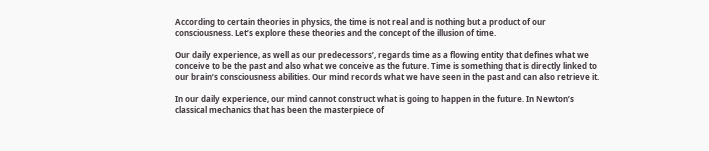According to certain theories in physics, the time is not real and is nothing but a product of our consciousness. Let’s explore these theories and the concept of the illusion of time.

Our daily experience, as well as our predecessors’, regards time as a flowing entity that defines what we conceive to be the past and also what we conceive as the future. Time is something that is directly linked to our brain’s consciousness abilities. Our mind records what we have seen in the past and can also retrieve it.

In our daily experience, our mind cannot construct what is going to happen in the future. In Newton’s classical mechanics that has been the masterpiece of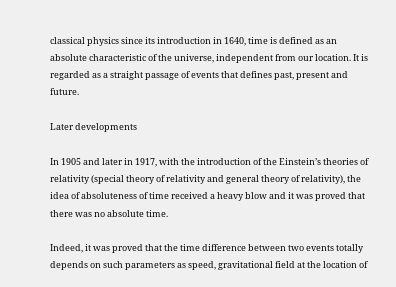classical physics since its introduction in 1640, time is defined as an absolute characteristic of the universe, independent from our location. It is regarded as a straight passage of events that defines past, present and future.

Later developments

In 1905 and later in 1917, with the introduction of the Einstein’s theories of relativity (special theory of relativity and general theory of relativity), the idea of absoluteness of time received a heavy blow and it was proved that there was no absolute time.

Indeed, it was proved that the time difference between two events totally depends on such parameters as speed, gravitational field at the location of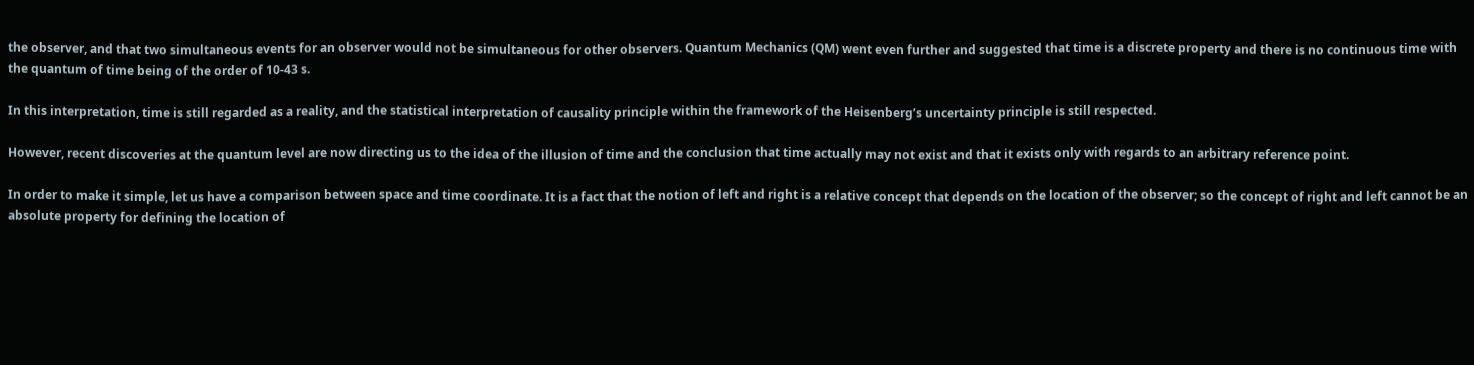the observer, and that two simultaneous events for an observer would not be simultaneous for other observers. Quantum Mechanics (QM) went even further and suggested that time is a discrete property and there is no continuous time with the quantum of time being of the order of 10-43 s.

In this interpretation, time is still regarded as a reality, and the statistical interpretation of causality principle within the framework of the Heisenberg’s uncertainty principle is still respected.

However, recent discoveries at the quantum level are now directing us to the idea of the illusion of time and the conclusion that time actually may not exist and that it exists only with regards to an arbitrary reference point.

In order to make it simple, let us have a comparison between space and time coordinate. It is a fact that the notion of left and right is a relative concept that depends on the location of the observer; so the concept of right and left cannot be an absolute property for defining the location of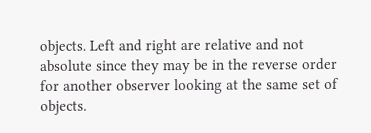objects. Left and right are relative and not absolute since they may be in the reverse order for another observer looking at the same set of objects.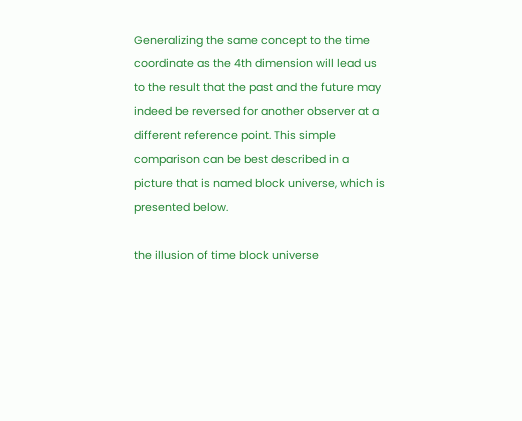Generalizing the same concept to the time coordinate as the 4th dimension will lead us to the result that the past and the future may indeed be reversed for another observer at a different reference point. This simple comparison can be best described in a picture that is named block universe, which is presented below.

the illusion of time block universe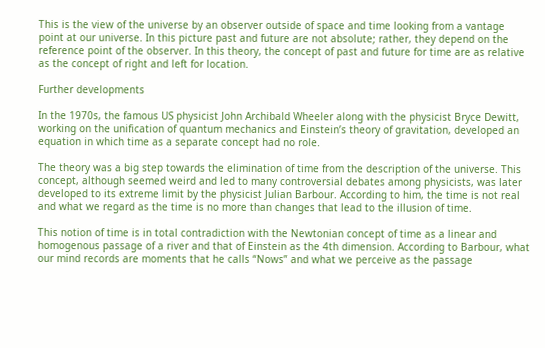This is the view of the universe by an observer outside of space and time looking from a vantage point at our universe. In this picture past and future are not absolute; rather, they depend on the reference point of the observer. In this theory, the concept of past and future for time are as relative as the concept of right and left for location.

Further developments

In the 1970s, the famous US physicist John Archibald Wheeler along with the physicist Bryce Dewitt, working on the unification of quantum mechanics and Einstein’s theory of gravitation, developed an equation in which time as a separate concept had no role.

The theory was a big step towards the elimination of time from the description of the universe. This concept, although seemed weird and led to many controversial debates among physicists, was later developed to its extreme limit by the physicist Julian Barbour. According to him, the time is not real and what we regard as the time is no more than changes that lead to the illusion of time.

This notion of time is in total contradiction with the Newtonian concept of time as a linear and homogenous passage of a river and that of Einstein as the 4th dimension. According to Barbour, what our mind records are moments that he calls “Nows” and what we perceive as the passage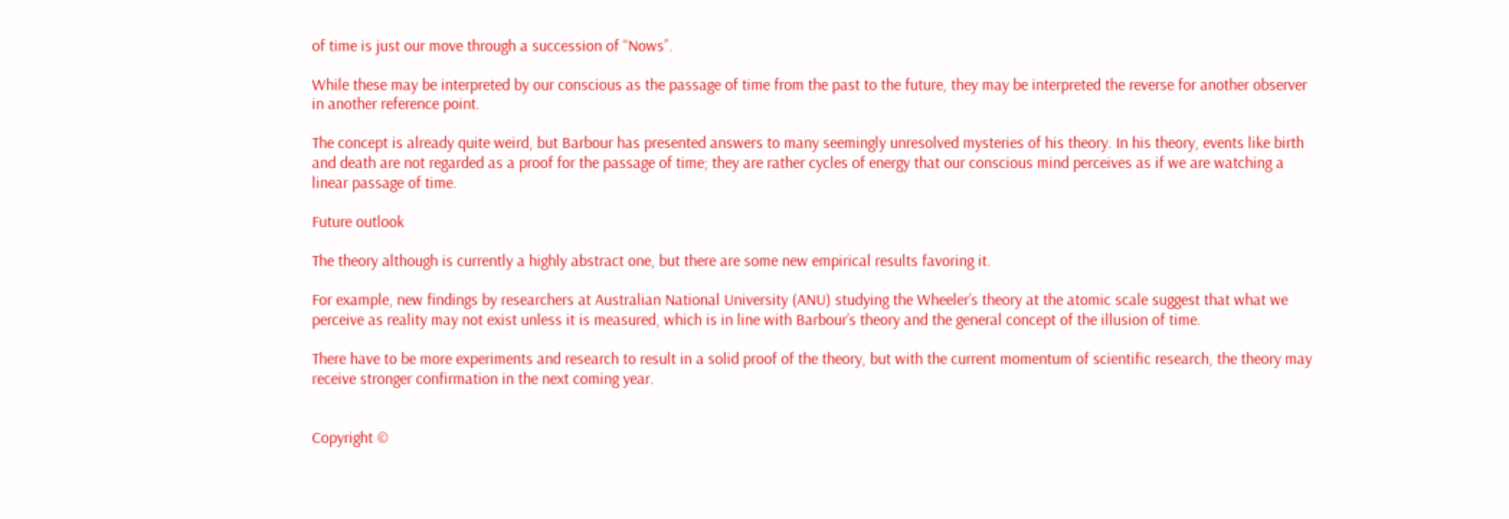of time is just our move through a succession of “Nows”.

While these may be interpreted by our conscious as the passage of time from the past to the future, they may be interpreted the reverse for another observer in another reference point.

The concept is already quite weird, but Barbour has presented answers to many seemingly unresolved mysteries of his theory. In his theory, events like birth and death are not regarded as a proof for the passage of time; they are rather cycles of energy that our conscious mind perceives as if we are watching a linear passage of time.

Future outlook

The theory although is currently a highly abstract one, but there are some new empirical results favoring it.

For example, new findings by researchers at Australian National University (ANU) studying the Wheeler’s theory at the atomic scale suggest that what we perceive as reality may not exist unless it is measured, which is in line with Barbour’s theory and the general concept of the illusion of time.

There have to be more experiments and research to result in a solid proof of the theory, but with the current momentum of scientific research, the theory may receive stronger confirmation in the next coming year.


Copyright ©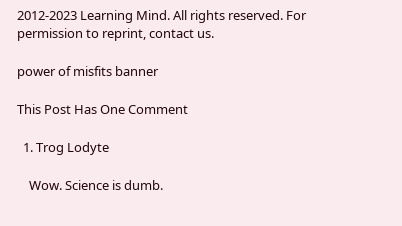2012-2023 Learning Mind. All rights reserved. For permission to reprint, contact us.

power of misfits banner

This Post Has One Comment

  1. Trog Lodyte

    Wow. Science is dumb.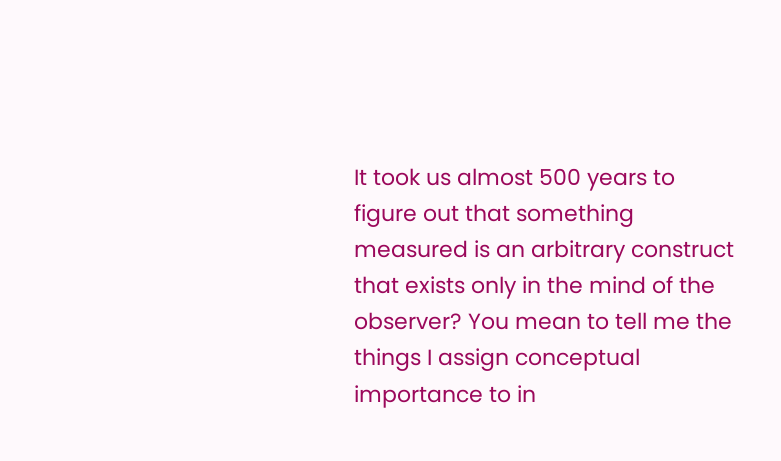It took us almost 500 years to figure out that something measured is an arbitrary construct that exists only in the mind of the observer? You mean to tell me the things I assign conceptual importance to in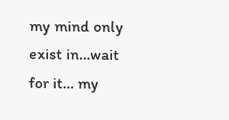my mind only exist in…wait for it… my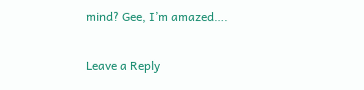mind? Gee, I’m amazed….

Leave a Reply